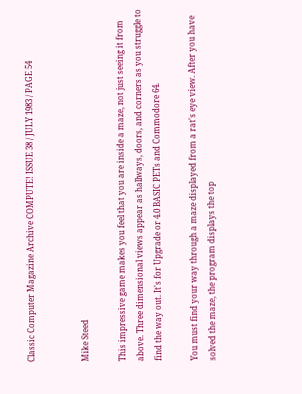Classic Computer Magazine Archive COMPUTE! ISSUE 38 / JULY 1983 / PAGE 54


Mike Steed

This impressive game makes you feel that you are inside a maze, not just seeing it from above. Three dimensional views appear as hallways, doors, and corners as you struggle to find the way out. It's for Upgrade or 4.0 BASIC PETs and Commodore 64.

You must find your way through a maze displayed from a rat's eye view. After you have solved the maze, the program displays the top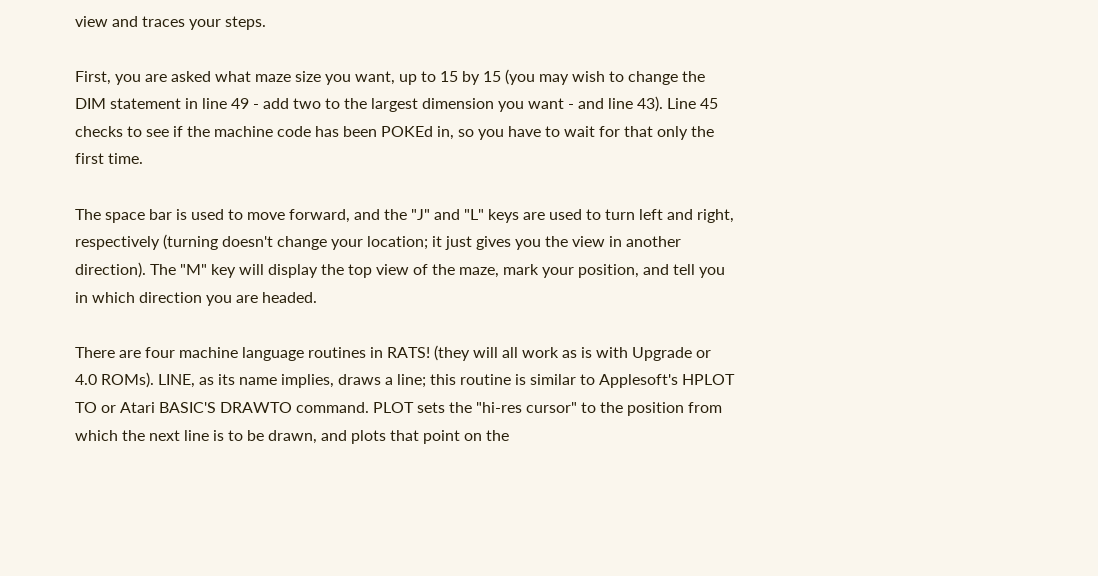view and traces your steps.

First, you are asked what maze size you want, up to 15 by 15 (you may wish to change the DIM statement in line 49 - add two to the largest dimension you want - and line 43). Line 45 checks to see if the machine code has been POKEd in, so you have to wait for that only the first time.

The space bar is used to move forward, and the "J" and "L" keys are used to turn left and right, respectively (turning doesn't change your location; it just gives you the view in another direction). The "M" key will display the top view of the maze, mark your position, and tell you in which direction you are headed.

There are four machine language routines in RATS! (they will all work as is with Upgrade or 4.0 ROMs). LINE, as its name implies, draws a line; this routine is similar to Applesoft's HPLOT TO or Atari BASIC'S DRAWTO command. PLOT sets the "hi-res cursor" to the position from which the next line is to be drawn, and plots that point on the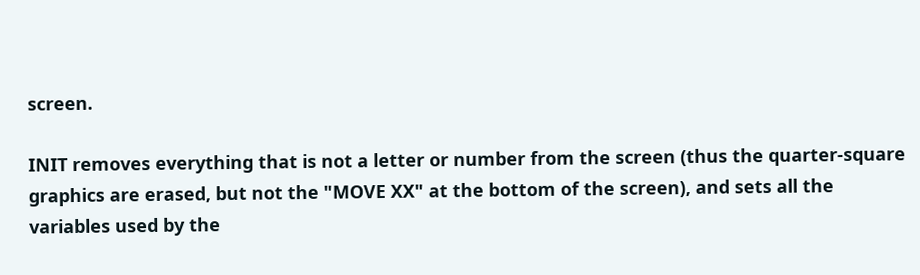screen.

INIT removes everything that is not a letter or number from the screen (thus the quarter-square graphics are erased, but not the "MOVE XX" at the bottom of the screen), and sets all the variables used by the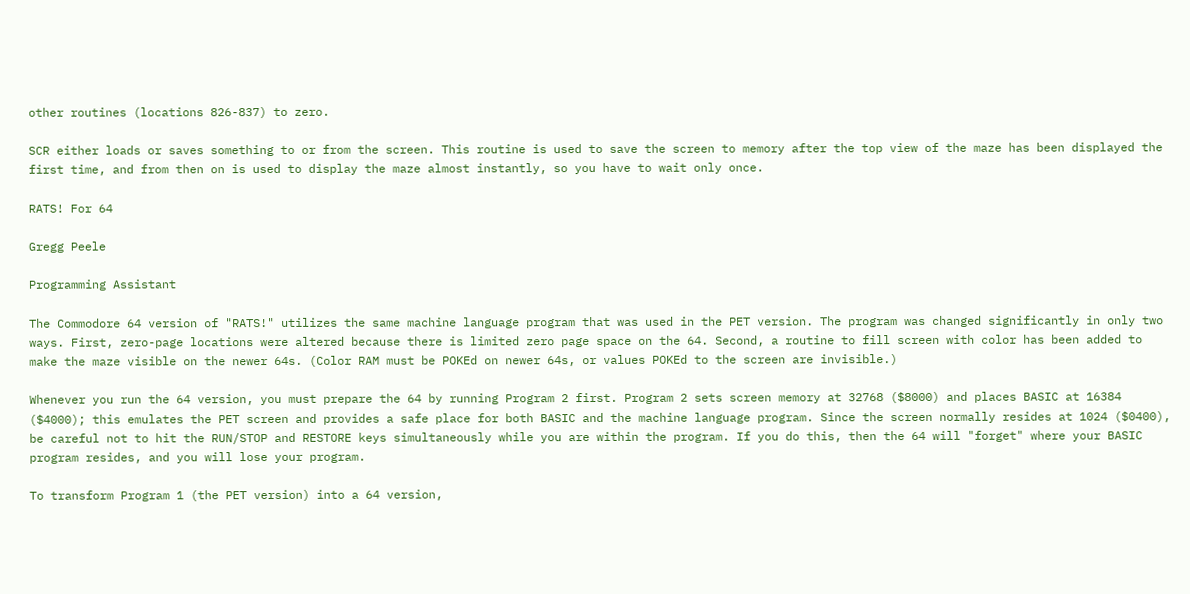other routines (locations 826-837) to zero.

SCR either loads or saves something to or from the screen. This routine is used to save the screen to memory after the top view of the maze has been displayed the first time, and from then on is used to display the maze almost instantly, so you have to wait only once.

RATS! For 64

Gregg Peele

Programming Assistant

The Commodore 64 version of "RATS!" utilizes the same machine language program that was used in the PET version. The program was changed significantly in only two ways. First, zero-page locations were altered because there is limited zero page space on the 64. Second, a routine to fill screen with color has been added to make the maze visible on the newer 64s. (Color RAM must be POKEd on newer 64s, or values POKEd to the screen are invisible.)

Whenever you run the 64 version, you must prepare the 64 by running Program 2 first. Program 2 sets screen memory at 32768 ($8000) and places BASIC at 16384 ($4000); this emulates the PET screen and provides a safe place for both BASIC and the machine language program. Since the screen normally resides at 1024 ($0400), be careful not to hit the RUN/STOP and RESTORE keys simultaneously while you are within the program. If you do this, then the 64 will "forget" where your BASIC program resides, and you will lose your program.

To transform Program 1 (the PET version) into a 64 version,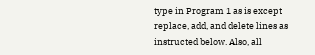type in Program 1 as is except replace, add, and delete lines as instructed below. Also, all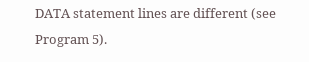DATA statement lines are different (see Program 5).